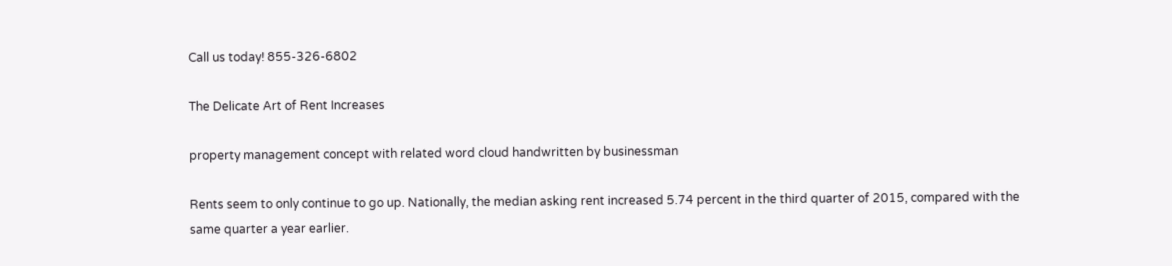Call us today! 855-326-6802

The Delicate Art of Rent Increases

property management concept with related word cloud handwritten by businessman

Rents seem to only continue to go up. Nationally, the median asking rent increased 5.74 percent in the third quarter of 2015, compared with the same quarter a year earlier.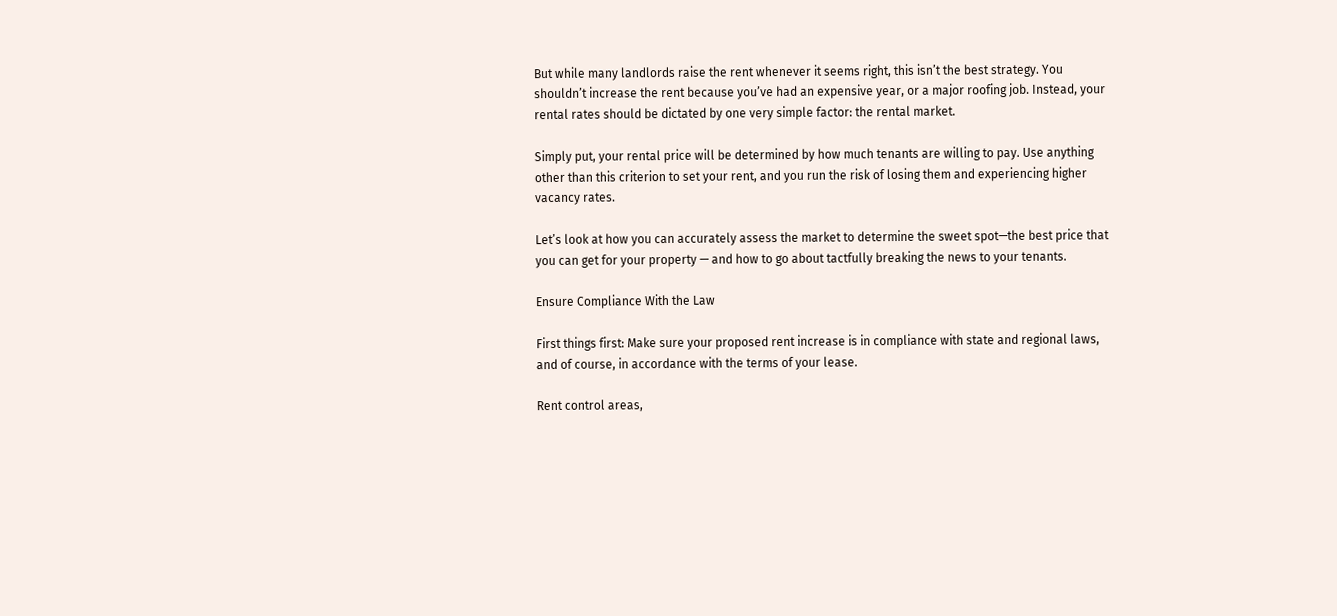But while many landlords raise the rent whenever it seems right, this isn’t the best strategy. You shouldn’t increase the rent because you’ve had an expensive year, or a major roofing job. Instead, your rental rates should be dictated by one very simple factor: the rental market.

Simply put, your rental price will be determined by how much tenants are willing to pay. Use anything other than this criterion to set your rent, and you run the risk of losing them and experiencing higher vacancy rates.

Let’s look at how you can accurately assess the market to determine the sweet spot—the best price that you can get for your property — and how to go about tactfully breaking the news to your tenants.

Ensure Compliance With the Law

First things first: Make sure your proposed rent increase is in compliance with state and regional laws, and of course, in accordance with the terms of your lease.

Rent control areas,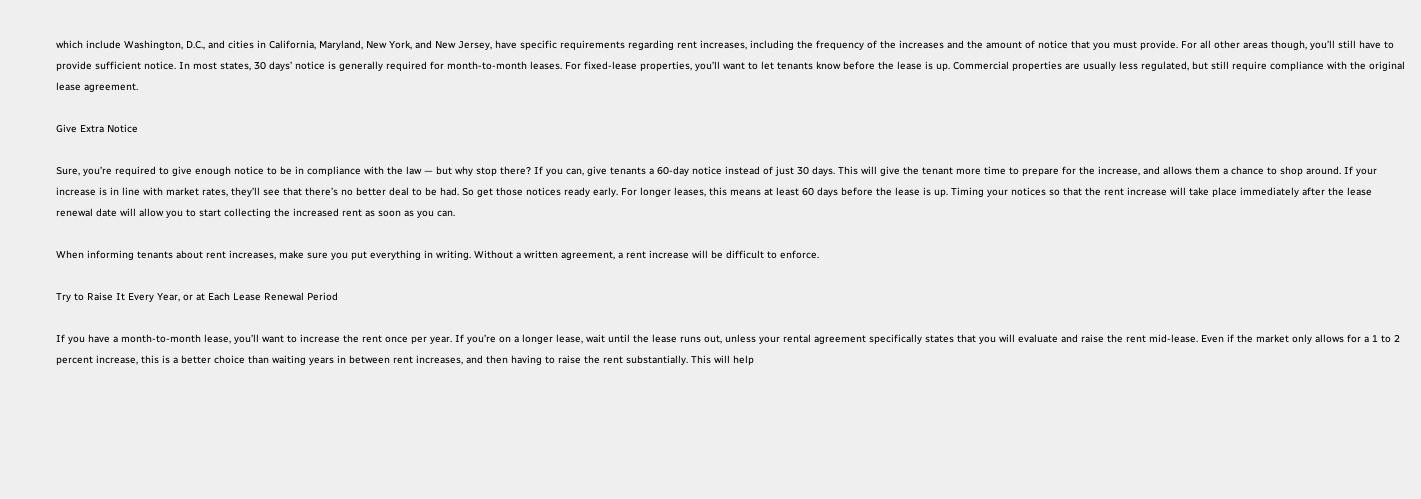which include Washington, D.C., and cities in California, Maryland, New York, and New Jersey, have specific requirements regarding rent increases, including the frequency of the increases and the amount of notice that you must provide. For all other areas though, you’ll still have to provide sufficient notice. In most states, 30 days’ notice is generally required for month-to-month leases. For fixed-lease properties, you’ll want to let tenants know before the lease is up. Commercial properties are usually less regulated, but still require compliance with the original lease agreement.

Give Extra Notice

Sure, you’re required to give enough notice to be in compliance with the law — but why stop there? If you can, give tenants a 60-day notice instead of just 30 days. This will give the tenant more time to prepare for the increase, and allows them a chance to shop around. If your increase is in line with market rates, they’ll see that there’s no better deal to be had. So get those notices ready early. For longer leases, this means at least 60 days before the lease is up. Timing your notices so that the rent increase will take place immediately after the lease renewal date will allow you to start collecting the increased rent as soon as you can.

When informing tenants about rent increases, make sure you put everything in writing. Without a written agreement, a rent increase will be difficult to enforce.

Try to Raise It Every Year, or at Each Lease Renewal Period

If you have a month-to-month lease, you’ll want to increase the rent once per year. If you’re on a longer lease, wait until the lease runs out, unless your rental agreement specifically states that you will evaluate and raise the rent mid-lease. Even if the market only allows for a 1 to 2 percent increase, this is a better choice than waiting years in between rent increases, and then having to raise the rent substantially. This will help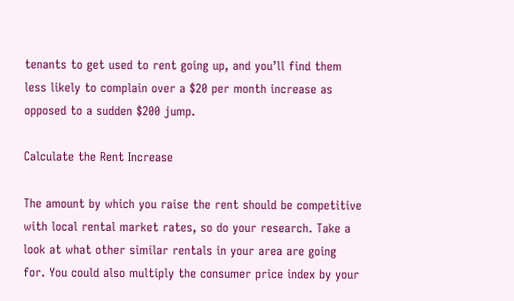tenants to get used to rent going up, and you’ll find them less likely to complain over a $20 per month increase as opposed to a sudden $200 jump.

Calculate the Rent Increase

The amount by which you raise the rent should be competitive with local rental market rates, so do your research. Take a look at what other similar rentals in your area are going for. You could also multiply the consumer price index by your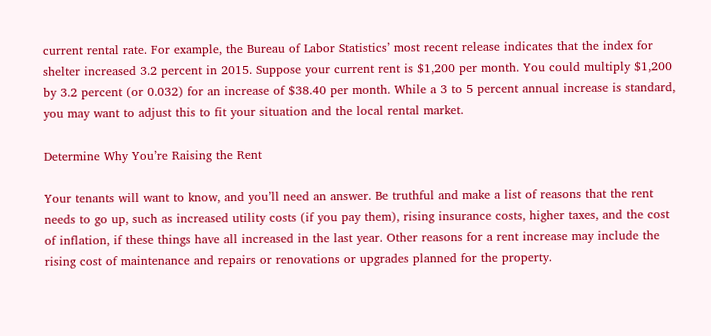current rental rate. For example, the Bureau of Labor Statistics’ most recent release indicates that the index for shelter increased 3.2 percent in 2015. Suppose your current rent is $1,200 per month. You could multiply $1,200 by 3.2 percent (or 0.032) for an increase of $38.40 per month. While a 3 to 5 percent annual increase is standard, you may want to adjust this to fit your situation and the local rental market.

Determine Why You’re Raising the Rent

Your tenants will want to know, and you’ll need an answer. Be truthful and make a list of reasons that the rent needs to go up, such as increased utility costs (if you pay them), rising insurance costs, higher taxes, and the cost of inflation, if these things have all increased in the last year. Other reasons for a rent increase may include the rising cost of maintenance and repairs or renovations or upgrades planned for the property.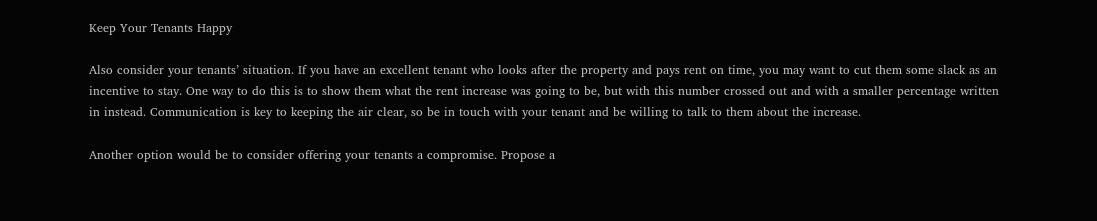Keep Your Tenants Happy

Also consider your tenants’ situation. If you have an excellent tenant who looks after the property and pays rent on time, you may want to cut them some slack as an incentive to stay. One way to do this is to show them what the rent increase was going to be, but with this number crossed out and with a smaller percentage written in instead. Communication is key to keeping the air clear, so be in touch with your tenant and be willing to talk to them about the increase.

Another option would be to consider offering your tenants a compromise. Propose a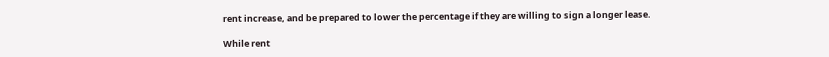rent increase, and be prepared to lower the percentage if they are willing to sign a longer lease.

While rent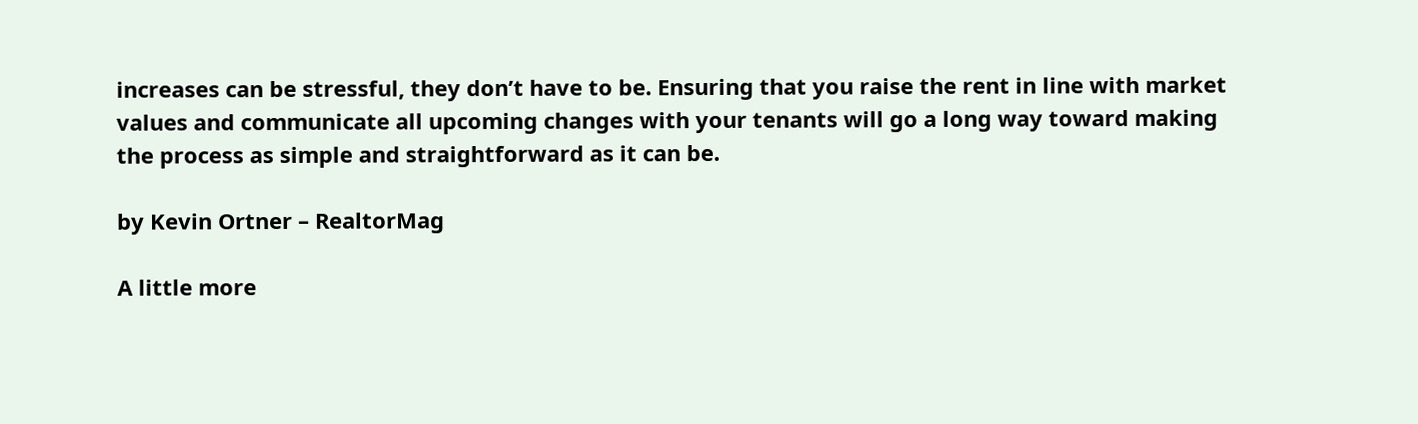increases can be stressful, they don’t have to be. Ensuring that you raise the rent in line with market values and communicate all upcoming changes with your tenants will go a long way toward making the process as simple and straightforward as it can be.

by Kevin Ortner – RealtorMag

A little more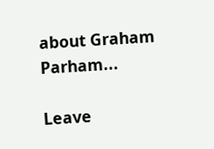about Graham Parham...

Leave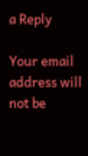a Reply

Your email address will not be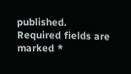published. Required fields are marked *